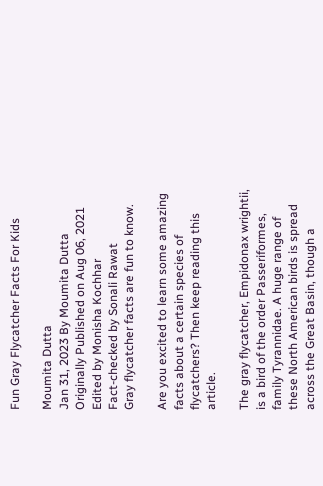Fun Gray Flycatcher Facts For Kids

Moumita Dutta
Jan 31, 2023 By Moumita Dutta
Originally Published on Aug 06, 2021
Edited by Monisha Kochhar
Fact-checked by Sonali Rawat
Gray flycatcher facts are fun to know.

Are you excited to learn some amazing facts about a certain species of flycatchers? Then keep reading this article.

The gray flycatcher, Empidonax wrightii, is a bird of the order Passeriformes, family Tyrannidae. A huge range of these North American birds is spread across the Great Basin, though a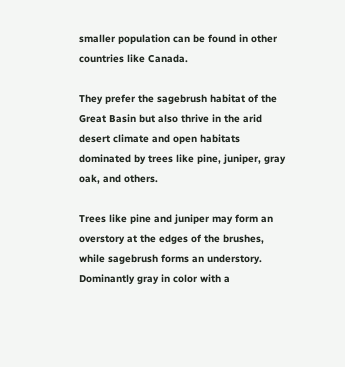smaller population can be found in other countries like Canada.

They prefer the sagebrush habitat of the Great Basin but also thrive in the arid desert climate and open habitats dominated by trees like pine, juniper, gray oak, and others.

Trees like pine and juniper may form an overstory at the edges of the brushes, while sagebrush forms an understory. Dominantly gray in color with a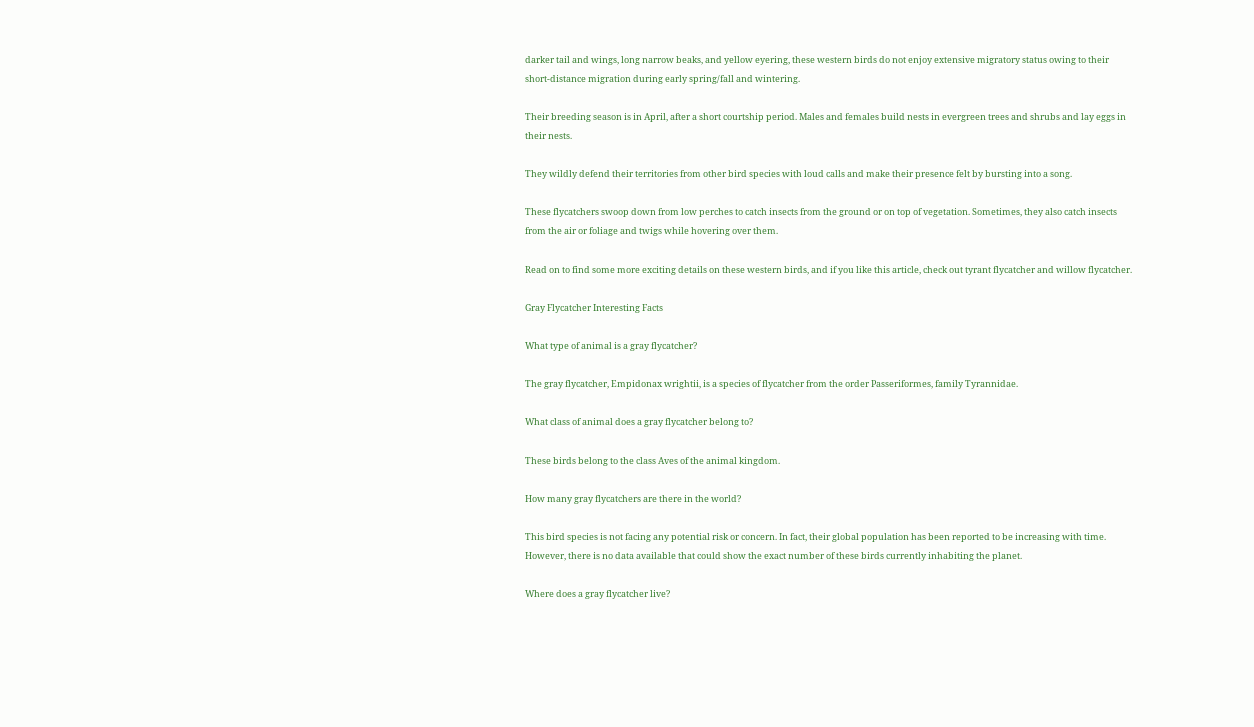darker tail and wings, long narrow beaks, and yellow eyering, these western birds do not enjoy extensive migratory status owing to their short-distance migration during early spring/fall and wintering.

Their breeding season is in April, after a short courtship period. Males and females build nests in evergreen trees and shrubs and lay eggs in their nests.

They wildly defend their territories from other bird species with loud calls and make their presence felt by bursting into a song.

These flycatchers swoop down from low perches to catch insects from the ground or on top of vegetation. Sometimes, they also catch insects from the air or foliage and twigs while hovering over them.

Read on to find some more exciting details on these western birds, and if you like this article, check out tyrant flycatcher and willow flycatcher.

Gray Flycatcher Interesting Facts

What type of animal is a gray flycatcher?

The gray flycatcher, Empidonax wrightii, is a species of flycatcher from the order Passeriformes, family Tyrannidae.

What class of animal does a gray flycatcher belong to?

These birds belong to the class Aves of the animal kingdom.

How many gray flycatchers are there in the world?

This bird species is not facing any potential risk or concern. In fact, their global population has been reported to be increasing with time. However, there is no data available that could show the exact number of these birds currently inhabiting the planet.

Where does a gray flycatcher live?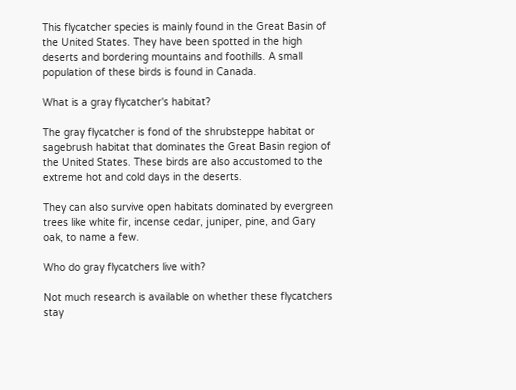This flycatcher species is mainly found in the Great Basin of the United States. They have been spotted in the high deserts and bordering mountains and foothills. A small population of these birds is found in Canada.

What is a gray flycatcher's habitat?

The gray flycatcher is fond of the shrubsteppe habitat or sagebrush habitat that dominates the Great Basin region of the United States. These birds are also accustomed to the extreme hot and cold days in the deserts.

They can also survive open habitats dominated by evergreen trees like white fir, incense cedar, juniper, pine, and Gary oak, to name a few.

Who do gray flycatchers live with?

Not much research is available on whether these flycatchers stay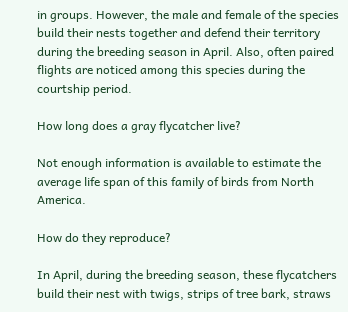in groups. However, the male and female of the species build their nests together and defend their territory during the breeding season in April. Also, often paired flights are noticed among this species during the courtship period.

How long does a gray flycatcher live?

Not enough information is available to estimate the average life span of this family of birds from North America.

How do they reproduce?

In April, during the breeding season, these flycatchers build their nest with twigs, strips of tree bark, straws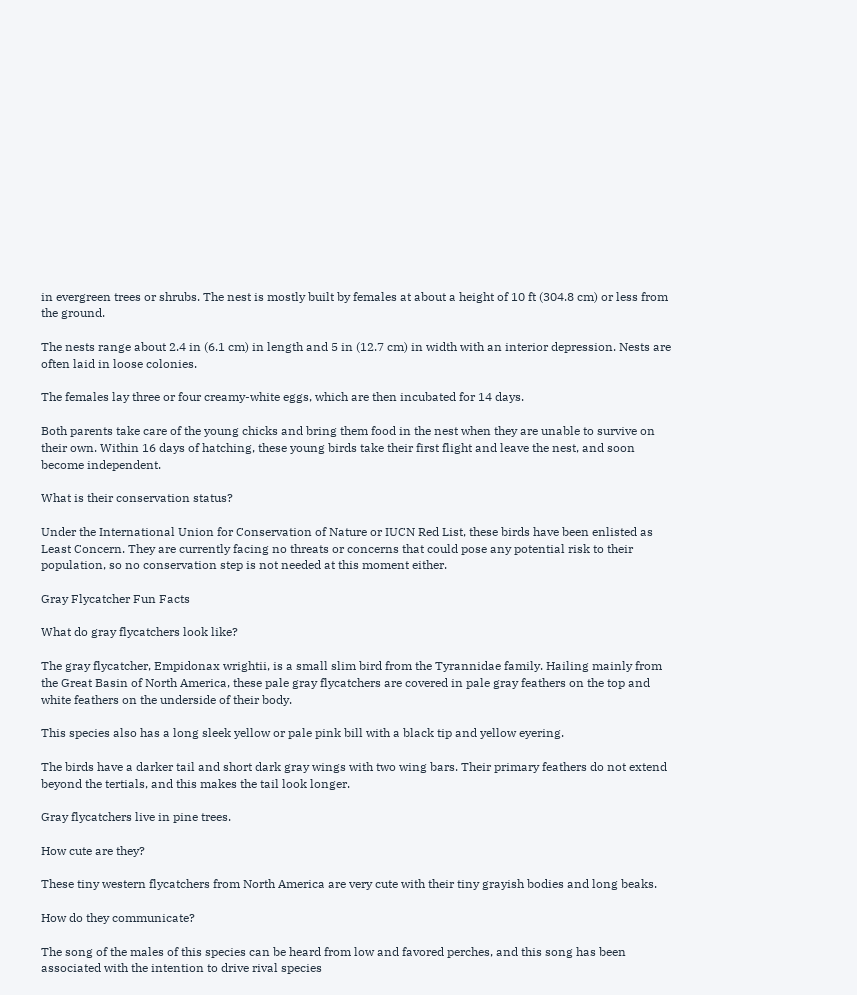in evergreen trees or shrubs. The nest is mostly built by females at about a height of 10 ft (304.8 cm) or less from the ground.

The nests range about 2.4 in (6.1 cm) in length and 5 in (12.7 cm) in width with an interior depression. Nests are often laid in loose colonies.

The females lay three or four creamy-white eggs, which are then incubated for 14 days.

Both parents take care of the young chicks and bring them food in the nest when they are unable to survive on their own. Within 16 days of hatching, these young birds take their first flight and leave the nest, and soon become independent.

What is their conservation status?

Under the International Union for Conservation of Nature or IUCN Red List, these birds have been enlisted as Least Concern. They are currently facing no threats or concerns that could pose any potential risk to their population, so no conservation step is not needed at this moment either.

Gray Flycatcher Fun Facts

What do gray flycatchers look like?

The gray flycatcher, Empidonax wrightii, is a small slim bird from the Tyrannidae family. Hailing mainly from the Great Basin of North America, these pale gray flycatchers are covered in pale gray feathers on the top and white feathers on the underside of their body.

This species also has a long sleek yellow or pale pink bill with a black tip and yellow eyering.

The birds have a darker tail and short dark gray wings with two wing bars. Their primary feathers do not extend beyond the tertials, and this makes the tail look longer.

Gray flycatchers live in pine trees.

How cute are they?

These tiny western flycatchers from North America are very cute with their tiny grayish bodies and long beaks.

How do they communicate?

The song of the males of this species can be heard from low and favored perches, and this song has been associated with the intention to drive rival species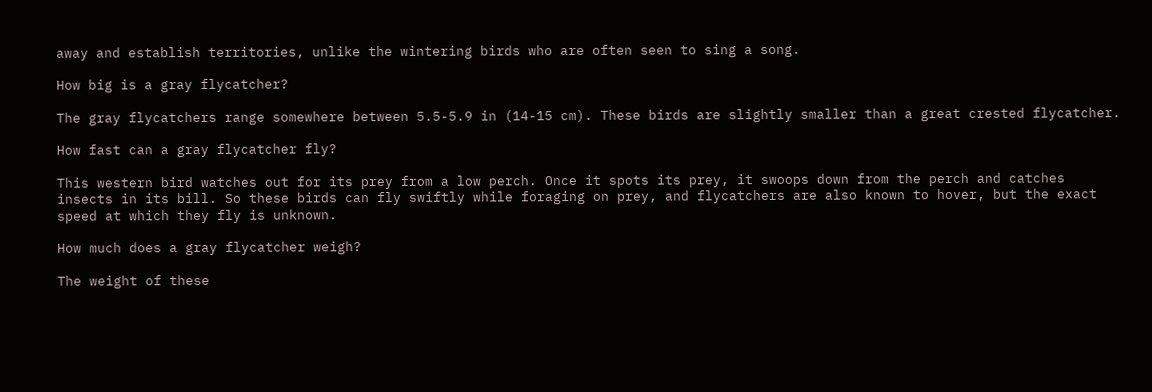away and establish territories, unlike the wintering birds who are often seen to sing a song.

How big is a gray flycatcher?

The gray flycatchers range somewhere between 5.5-5.9 in (14-15 cm). These birds are slightly smaller than a great crested flycatcher.

How fast can a gray flycatcher fly?

This western bird watches out for its prey from a low perch. Once it spots its prey, it swoops down from the perch and catches insects in its bill. So these birds can fly swiftly while foraging on prey, and flycatchers are also known to hover, but the exact speed at which they fly is unknown.

How much does a gray flycatcher weigh?

The weight of these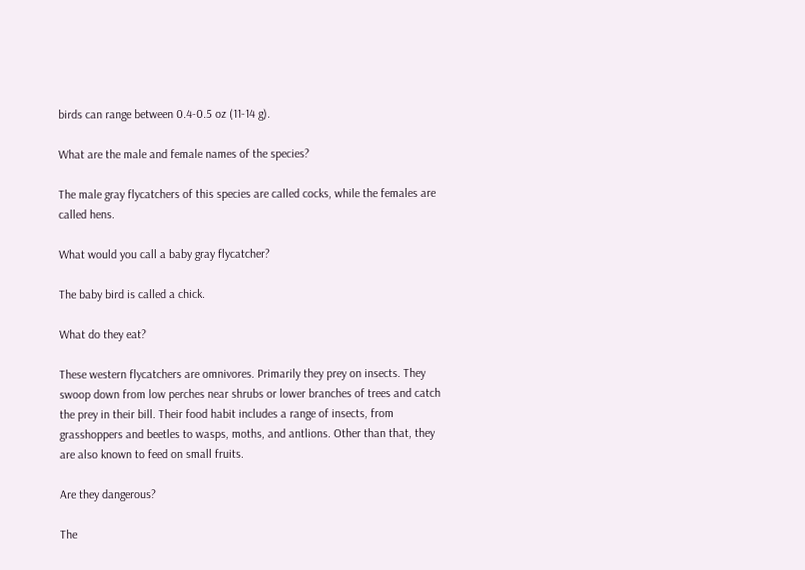birds can range between 0.4-0.5 oz (11-14 g).

What are the male and female names of the species?

The male gray flycatchers of this species are called cocks, while the females are called hens.

What would you call a baby gray flycatcher?

The baby bird is called a chick.

What do they eat?

These western flycatchers are omnivores. Primarily they prey on insects. They swoop down from low perches near shrubs or lower branches of trees and catch the prey in their bill. Their food habit includes a range of insects, from grasshoppers and beetles to wasps, moths, and antlions. Other than that, they are also known to feed on small fruits.

Are they dangerous?

The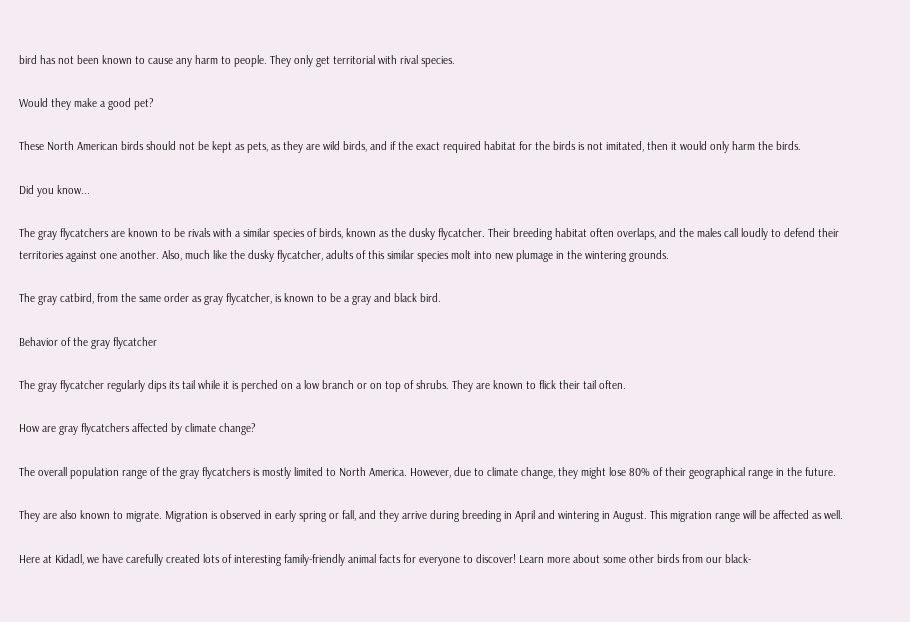bird has not been known to cause any harm to people. They only get territorial with rival species.

Would they make a good pet?

These North American birds should not be kept as pets, as they are wild birds, and if the exact required habitat for the birds is not imitated, then it would only harm the birds.

Did you know...

The gray flycatchers are known to be rivals with a similar species of birds, known as the dusky flycatcher. Their breeding habitat often overlaps, and the males call loudly to defend their territories against one another. Also, much like the dusky flycatcher, adults of this similar species molt into new plumage in the wintering grounds.

The gray catbird, from the same order as gray flycatcher, is known to be a gray and black bird.

Behavior of the gray flycatcher

The gray flycatcher regularly dips its tail while it is perched on a low branch or on top of shrubs. They are known to flick their tail often.

How are gray flycatchers affected by climate change?

The overall population range of the gray flycatchers is mostly limited to North America. However, due to climate change, they might lose 80% of their geographical range in the future.

They are also known to migrate. Migration is observed in early spring or fall, and they arrive during breeding in April and wintering in August. This migration range will be affected as well.

Here at Kidadl, we have carefully created lots of interesting family-friendly animal facts for everyone to discover! Learn more about some other birds from our black-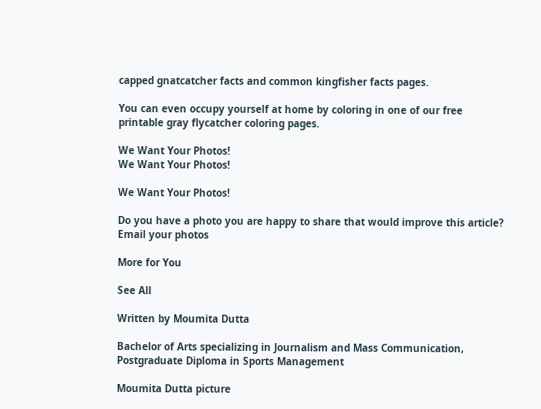capped gnatcatcher facts and common kingfisher facts pages.

You can even occupy yourself at home by coloring in one of our free printable gray flycatcher coloring pages.

We Want Your Photos!
We Want Your Photos!

We Want Your Photos!

Do you have a photo you are happy to share that would improve this article?
Email your photos

More for You

See All

Written by Moumita Dutta

Bachelor of Arts specializing in Journalism and Mass Communication, Postgraduate Diploma in Sports Management

Moumita Dutta picture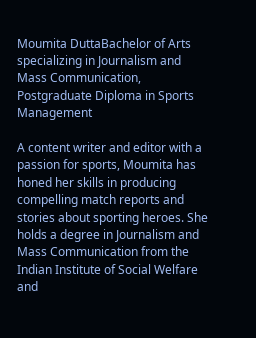Moumita DuttaBachelor of Arts specializing in Journalism and Mass Communication, Postgraduate Diploma in Sports Management

A content writer and editor with a passion for sports, Moumita has honed her skills in producing compelling match reports and stories about sporting heroes. She holds a degree in Journalism and Mass Communication from the Indian Institute of Social Welfare and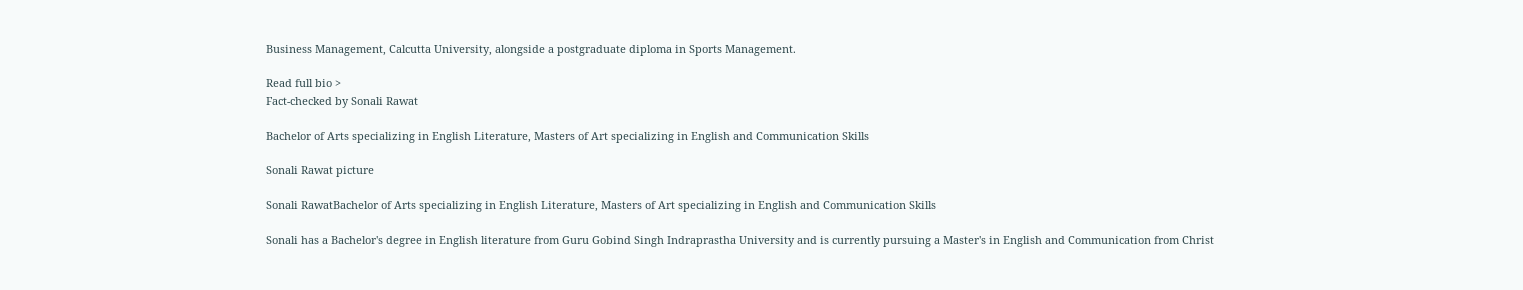Business Management, Calcutta University, alongside a postgraduate diploma in Sports Management.

Read full bio >
Fact-checked by Sonali Rawat

Bachelor of Arts specializing in English Literature, Masters of Art specializing in English and Communication Skills

Sonali Rawat picture

Sonali RawatBachelor of Arts specializing in English Literature, Masters of Art specializing in English and Communication Skills

Sonali has a Bachelor's degree in English literature from Guru Gobind Singh Indraprastha University and is currently pursuing a Master's in English and Communication from Christ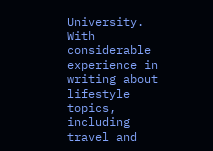University. With considerable experience in writing about lifestyle topics, including travel and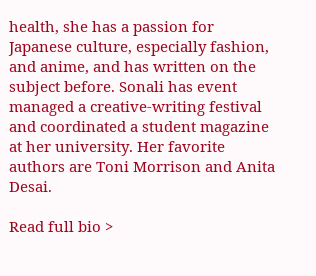health, she has a passion for Japanese culture, especially fashion, and anime, and has written on the subject before. Sonali has event managed a creative-writing festival and coordinated a student magazine at her university. Her favorite authors are Toni Morrison and Anita Desai.

Read full bio >